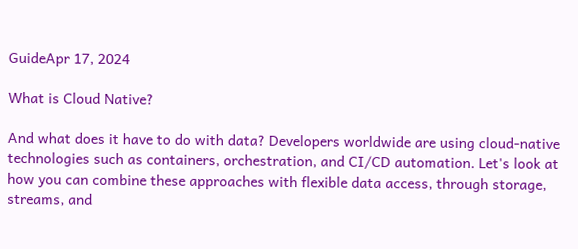GuideApr 17, 2024

What is Cloud Native?

And what does it have to do with data? Developers worldwide are using cloud-native technologies such as containers, orchestration, and CI/CD automation. Let's look at how you can combine these approaches with flexible data access, through storage, streams, and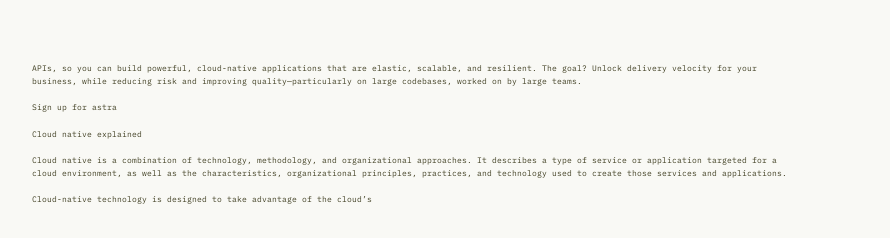APIs, so you can build powerful, cloud-native applications that are elastic, scalable, and resilient. The goal? Unlock delivery velocity for your business, while reducing risk and improving quality—particularly on large codebases, worked on by large teams.

Sign up for astra

Cloud native explained

Cloud native is a combination of technology, methodology, and organizational approaches. It describes a type of service or application targeted for a cloud environment, as well as the characteristics, organizational principles, practices, and technology used to create those services and applications.

Cloud-native technology is designed to take advantage of the cloud’s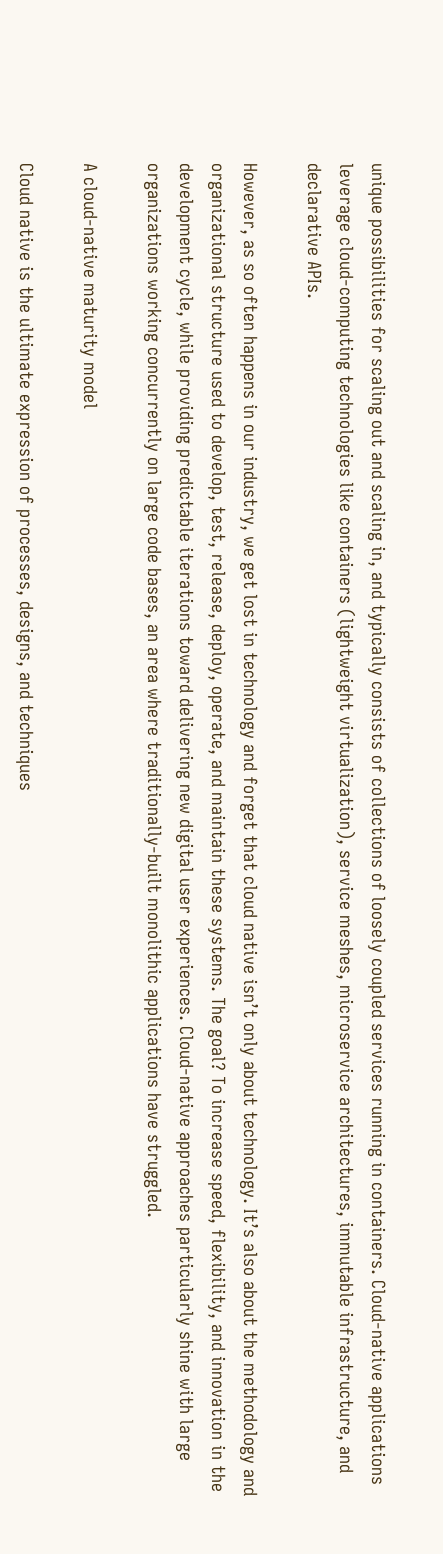unique possibilities for scaling out and scaling in, and typically consists of collections of loosely coupled services running in containers. Cloud-native applications leverage cloud-computing technologies like containers (lightweight virtualization), service meshes, microservice architectures, immutable infrastructure, and declarative APIs.

However, as so often happens in our industry, we get lost in technology and forget that cloud native isn’t only about technology. It’s also about the methodology and organizational structure used to develop, test, release, deploy, operate, and maintain these systems. The goal? To increase speed, flexibility, and innovation in the development cycle, while providing predictable iterations toward delivering new digital user experiences. Cloud-native approaches particularly shine with large organizations working concurrently on large code bases, an area where traditionally-built monolithic applications have struggled.

A cloud-native maturity model

Cloud native is the ultimate expression of processes, designs, and techniques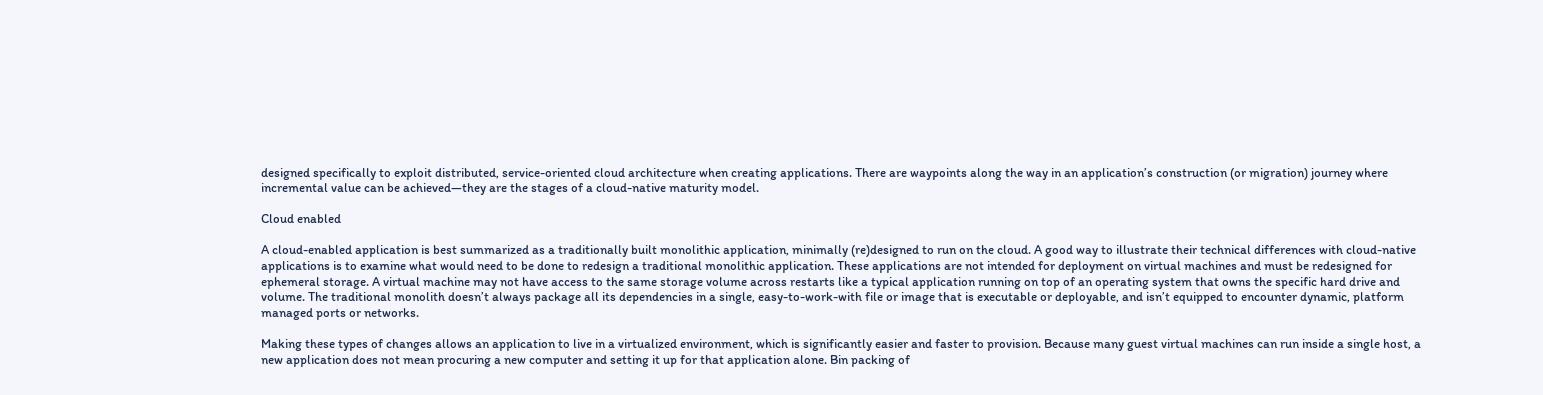designed specifically to exploit distributed, service-oriented cloud architecture when creating applications. There are waypoints along the way in an application’s construction (or migration) journey where incremental value can be achieved—they are the stages of a cloud-native maturity model.

Cloud enabled

A cloud-enabled application is best summarized as a traditionally built monolithic application, minimally (re)designed to run on the cloud. A good way to illustrate their technical differences with cloud-native applications is to examine what would need to be done to redesign a traditional monolithic application. These applications are not intended for deployment on virtual machines and must be redesigned for ephemeral storage. A virtual machine may not have access to the same storage volume across restarts like a typical application running on top of an operating system that owns the specific hard drive and volume. The traditional monolith doesn’t always package all its dependencies in a single, easy-to-work-with file or image that is executable or deployable, and isn’t equipped to encounter dynamic, platform managed ports or networks.

Making these types of changes allows an application to live in a virtualized environment, which is significantly easier and faster to provision. Because many guest virtual machines can run inside a single host, a new application does not mean procuring a new computer and setting it up for that application alone. Bin packing of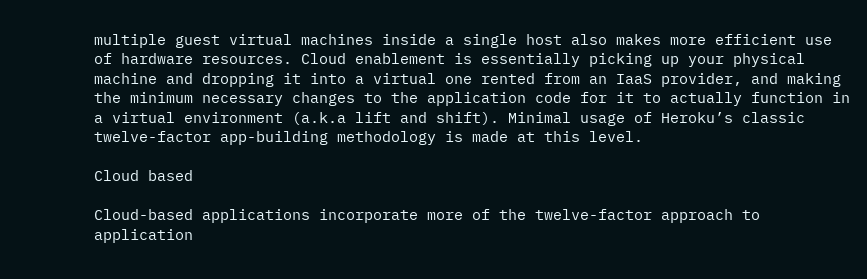multiple guest virtual machines inside a single host also makes more efficient use of hardware resources. Cloud enablement is essentially picking up your physical machine and dropping it into a virtual one rented from an IaaS provider, and making the minimum necessary changes to the application code for it to actually function in a virtual environment (a.k.a lift and shift). Minimal usage of Heroku’s classic twelve-factor app-building methodology is made at this level.

Cloud based

Cloud-based applications incorporate more of the twelve-factor approach to application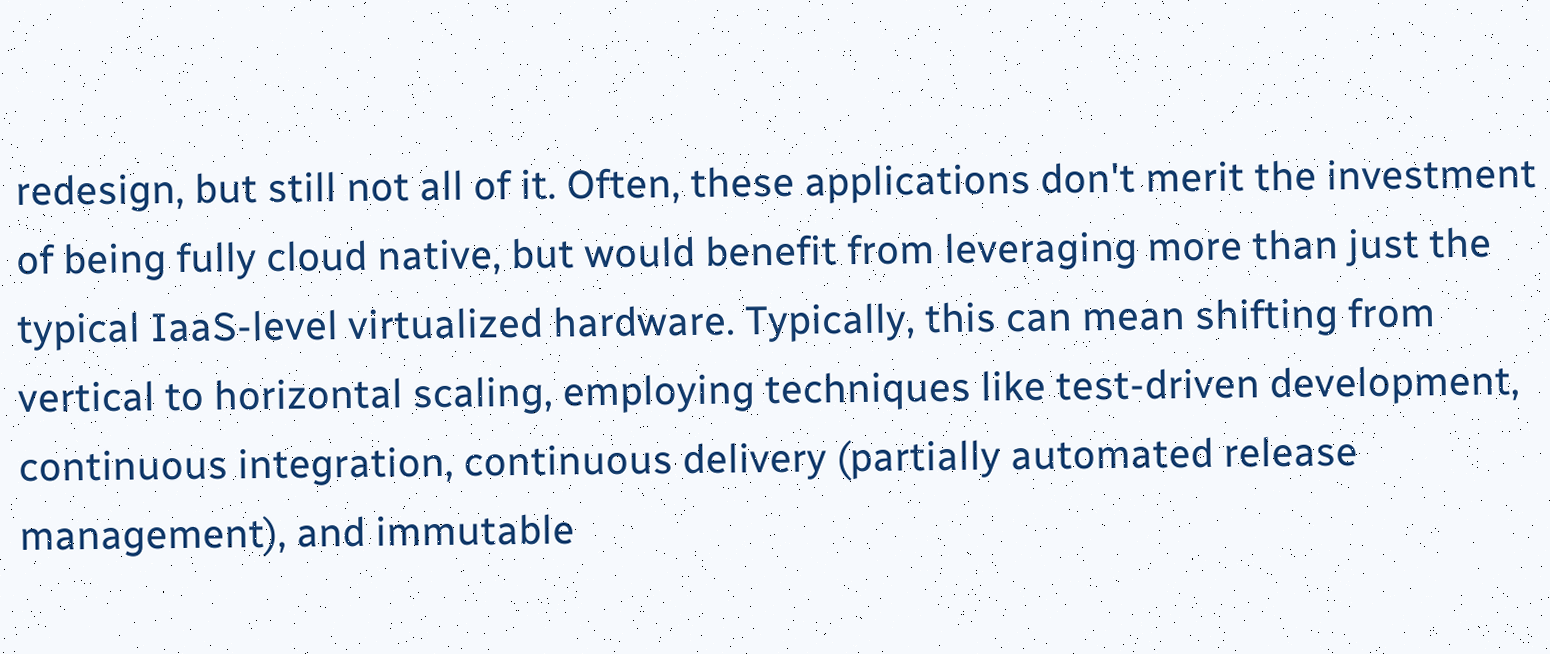redesign, but still not all of it. Often, these applications don't merit the investment of being fully cloud native, but would benefit from leveraging more than just the typical IaaS-level virtualized hardware. Typically, this can mean shifting from vertical to horizontal scaling, employing techniques like test-driven development, continuous integration, continuous delivery (partially automated release management), and immutable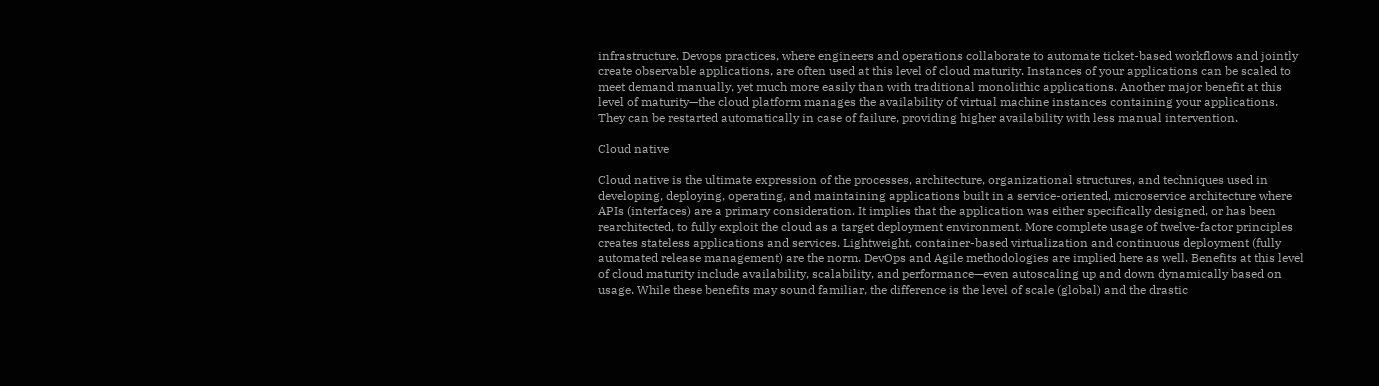infrastructure. Devops practices, where engineers and operations collaborate to automate ticket-based workflows and jointly create observable applications, are often used at this level of cloud maturity. Instances of your applications can be scaled to meet demand manually, yet much more easily than with traditional monolithic applications. Another major benefit at this level of maturity—the cloud platform manages the availability of virtual machine instances containing your applications. They can be restarted automatically in case of failure, providing higher availability with less manual intervention.

Cloud native

Cloud native is the ultimate expression of the processes, architecture, organizational structures, and techniques used in developing, deploying, operating, and maintaining applications built in a service-oriented, microservice architecture where APIs (interfaces) are a primary consideration. It implies that the application was either specifically designed, or has been rearchitected, to fully exploit the cloud as a target deployment environment. More complete usage of twelve-factor principles creates stateless applications and services. Lightweight, container-based virtualization and continuous deployment (fully automated release management) are the norm. DevOps and Agile methodologies are implied here as well. Benefits at this level of cloud maturity include availability, scalability, and performance—even autoscaling up and down dynamically based on usage. While these benefits may sound familiar, the difference is the level of scale (global) and the drastic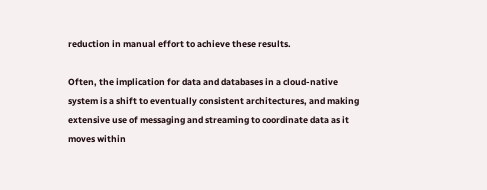reduction in manual effort to achieve these results.

Often, the implication for data and databases in a cloud-native system is a shift to eventually consistent architectures, and making extensive use of messaging and streaming to coordinate data as it moves within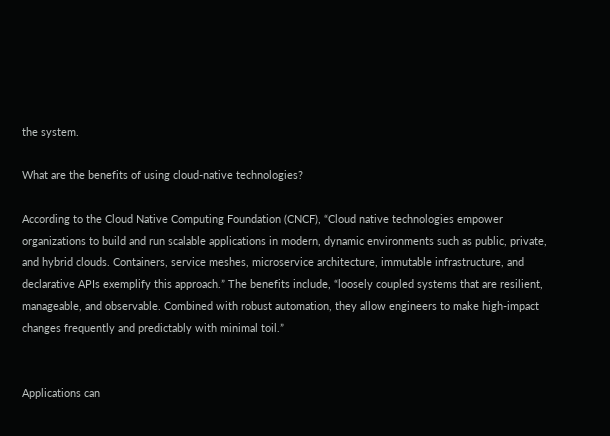the system.

What are the benefits of using cloud-native technologies?

According to the Cloud Native Computing Foundation (CNCF), “Cloud native technologies empower organizations to build and run scalable applications in modern, dynamic environments such as public, private, and hybrid clouds. Containers, service meshes, microservice architecture, immutable infrastructure, and declarative APIs exemplify this approach.” The benefits include, “loosely coupled systems that are resilient, manageable, and observable. Combined with robust automation, they allow engineers to make high-impact changes frequently and predictably with minimal toil.”


Applications can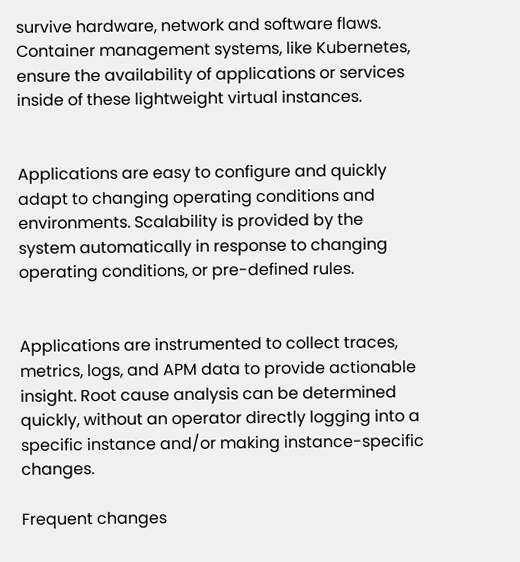survive hardware, network and software flaws. Container management systems, like Kubernetes, ensure the availability of applications or services inside of these lightweight virtual instances.


Applications are easy to configure and quickly adapt to changing operating conditions and environments. Scalability is provided by the system automatically in response to changing operating conditions, or pre-defined rules.


Applications are instrumented to collect traces, metrics, logs, and APM data to provide actionable insight. Root cause analysis can be determined quickly, without an operator directly logging into a specific instance and/or making instance-specific changes.

Frequent changes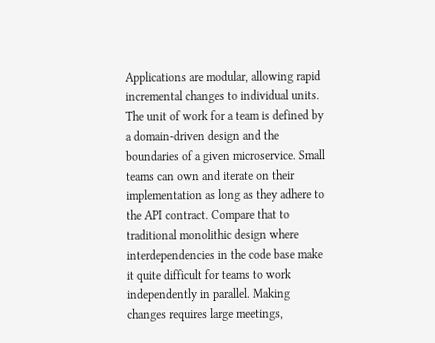Applications are modular, allowing rapid incremental changes to individual units. The unit of work for a team is defined by a domain-driven design and the boundaries of a given microservice. Small teams can own and iterate on their implementation as long as they adhere to the API contract. Compare that to traditional monolithic design where interdependencies in the code base make it quite difficult for teams to work independently in parallel. Making changes requires large meetings,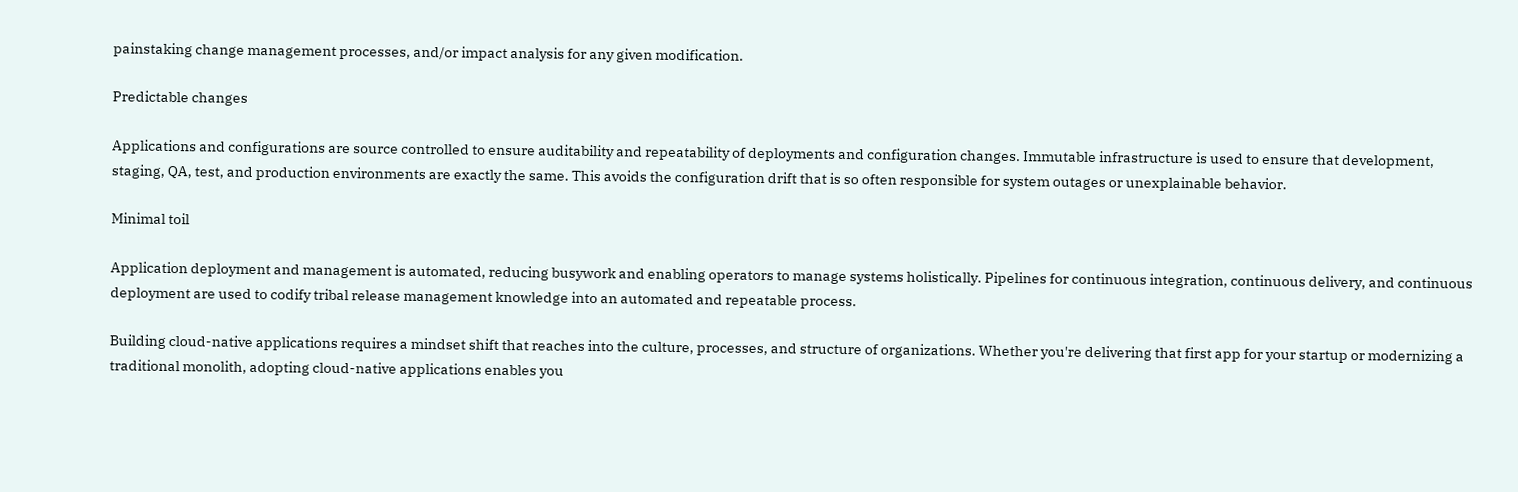painstaking change management processes, and/or impact analysis for any given modification.

Predictable changes

Applications and configurations are source controlled to ensure auditability and repeatability of deployments and configuration changes. Immutable infrastructure is used to ensure that development, staging, QA, test, and production environments are exactly the same. This avoids the configuration drift that is so often responsible for system outages or unexplainable behavior.

Minimal toil

Application deployment and management is automated, reducing busywork and enabling operators to manage systems holistically. Pipelines for continuous integration, continuous delivery, and continuous deployment are used to codify tribal release management knowledge into an automated and repeatable process.

Building cloud-native applications requires a mindset shift that reaches into the culture, processes, and structure of organizations. Whether you're delivering that first app for your startup or modernizing a traditional monolith, adopting cloud-native applications enables you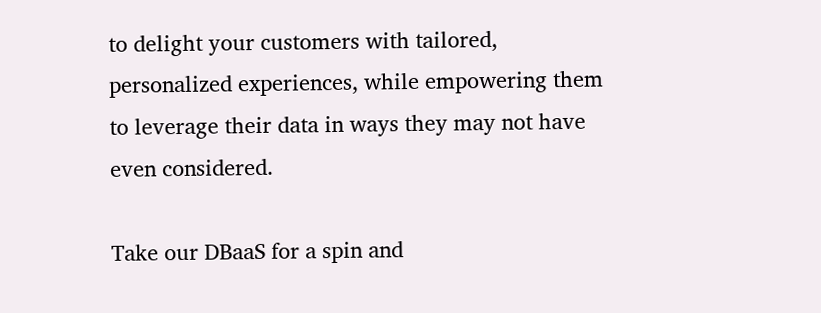to delight your customers with tailored, personalized experiences, while empowering them to leverage their data in ways they may not have even considered.

Take our DBaaS for a spin and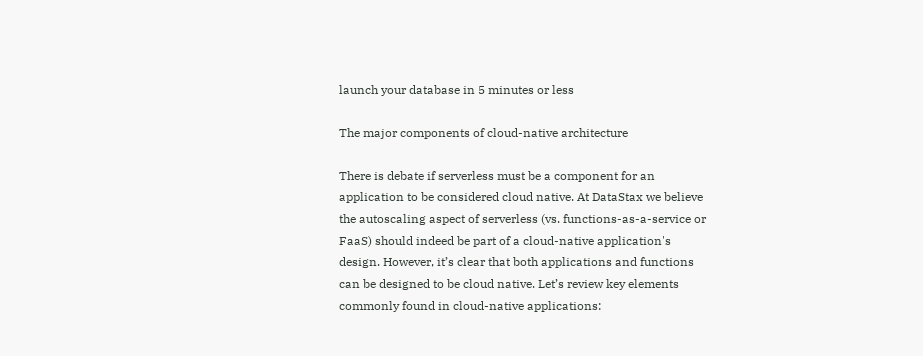launch your database in 5 minutes or less

The major components of cloud-native architecture

There is debate if serverless must be a component for an application to be considered cloud native. At DataStax we believe the autoscaling aspect of serverless (vs. functions-as-a-service or FaaS) should indeed be part of a cloud-native application's design. However, it’s clear that both applications and functions can be designed to be cloud native. Let’s review key elements commonly found in cloud-native applications: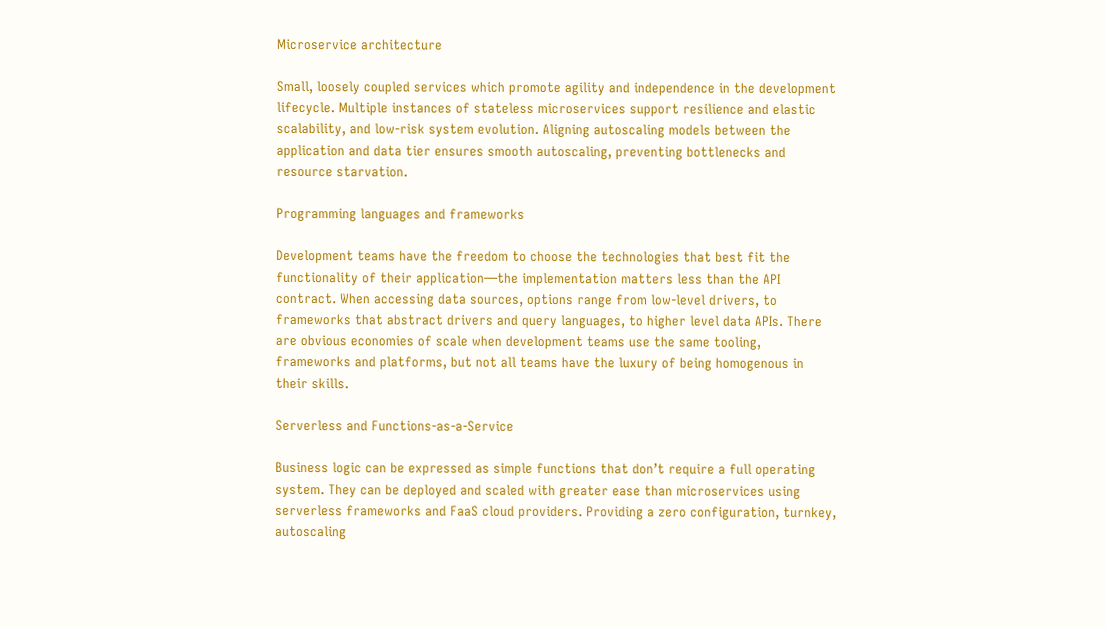Microservice architecture

Small, loosely coupled services which promote agility and independence in the development lifecycle. Multiple instances of stateless microservices support resilience and elastic scalability, and low-risk system evolution. Aligning autoscaling models between the application and data tier ensures smooth autoscaling, preventing bottlenecks and resource starvation.

Programming languages and frameworks

Development teams have the freedom to choose the technologies that best fit the functionality of their application—the implementation matters less than the API contract. When accessing data sources, options range from low-level drivers, to frameworks that abstract drivers and query languages, to higher level data APIs. There are obvious economies of scale when development teams use the same tooling, frameworks and platforms, but not all teams have the luxury of being homogenous in their skills.

Serverless and Functions-as-a-Service

Business logic can be expressed as simple functions that don’t require a full operating system. They can be deployed and scaled with greater ease than microservices using serverless frameworks and FaaS cloud providers. Providing a zero configuration, turnkey, autoscaling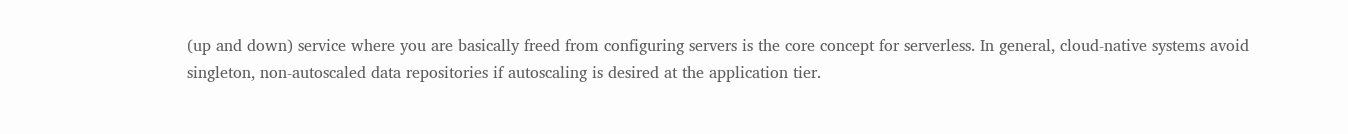(up and down) service where you are basically freed from configuring servers is the core concept for serverless. In general, cloud-native systems avoid singleton, non-autoscaled data repositories if autoscaling is desired at the application tier.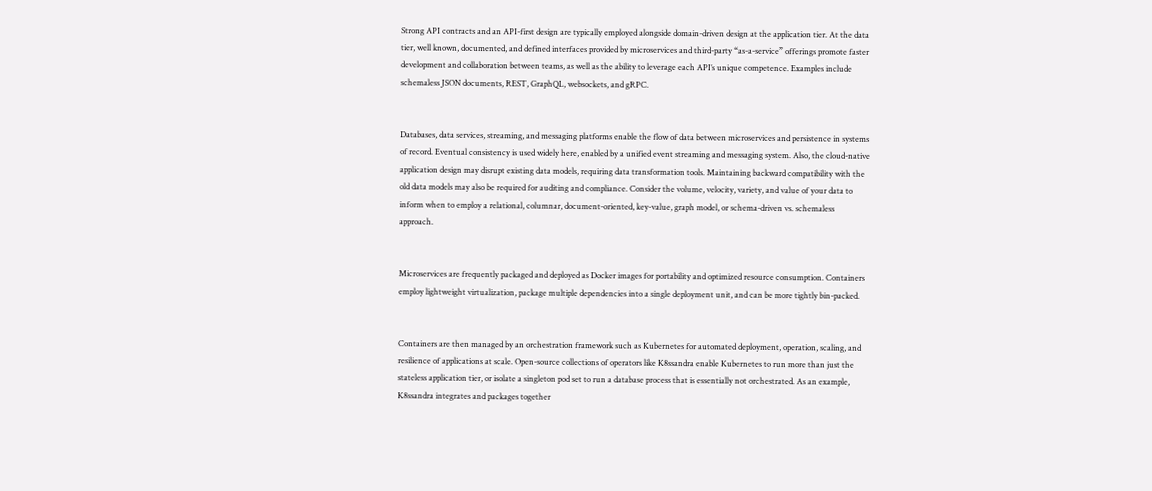Strong API contracts and an API-first design are typically employed alongside domain-driven design at the application tier. At the data tier, well known, documented, and defined interfaces provided by microservices and third-party “as-a-service” offerings promote faster development and collaboration between teams, as well as the ability to leverage each API’s unique competence. Examples include schemaless JSON documents, REST, GraphQL, websockets, and gRPC.


Databases, data services, streaming, and messaging platforms enable the flow of data between microservices and persistence in systems of record. Eventual consistency is used widely here, enabled by a unified event streaming and messaging system. Also, the cloud-native application design may disrupt existing data models, requiring data transformation tools. Maintaining backward compatibility with the old data models may also be required for auditing and compliance. Consider the volume, velocity, variety, and value of your data to inform when to employ a relational, columnar, document-oriented, key-value, graph model, or schema-driven vs. schemaless approach.


Microservices are frequently packaged and deployed as Docker images for portability and optimized resource consumption. Containers employ lightweight virtualization, package multiple dependencies into a single deployment unit, and can be more tightly bin-packed.


Containers are then managed by an orchestration framework such as Kubernetes for automated deployment, operation, scaling, and resilience of applications at scale. Open-source collections of operators like K8ssandra enable Kubernetes to run more than just the stateless application tier, or isolate a singleton pod set to run a database process that is essentially not orchestrated. As an example, K8ssandra integrates and packages together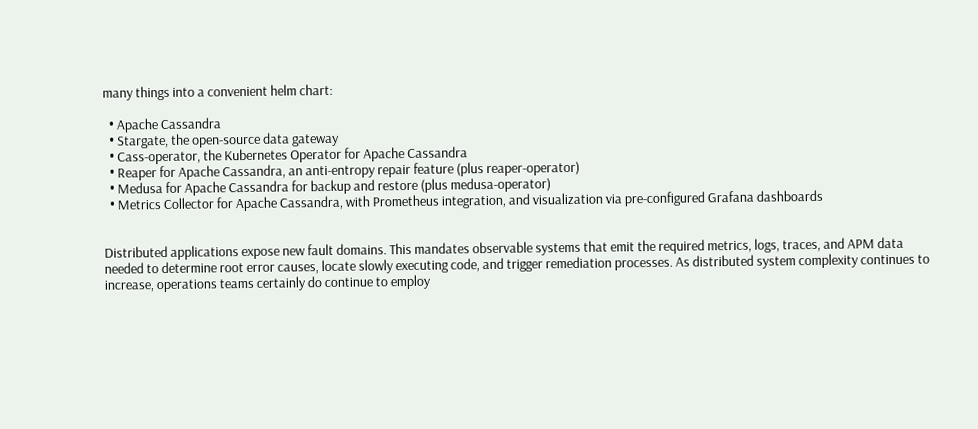many things into a convenient helm chart:

  • Apache Cassandra
  • Stargate, the open-source data gateway
  • Cass-operator, the Kubernetes Operator for Apache Cassandra
  • Reaper for Apache Cassandra, an anti-entropy repair feature (plus reaper-operator)
  • Medusa for Apache Cassandra for backup and restore (plus medusa-operator)
  • Metrics Collector for Apache Cassandra, with Prometheus integration, and visualization via pre-configured Grafana dashboards


Distributed applications expose new fault domains. This mandates observable systems that emit the required metrics, logs, traces, and APM data needed to determine root error causes, locate slowly executing code, and trigger remediation processes. As distributed system complexity continues to increase, operations teams certainly do continue to employ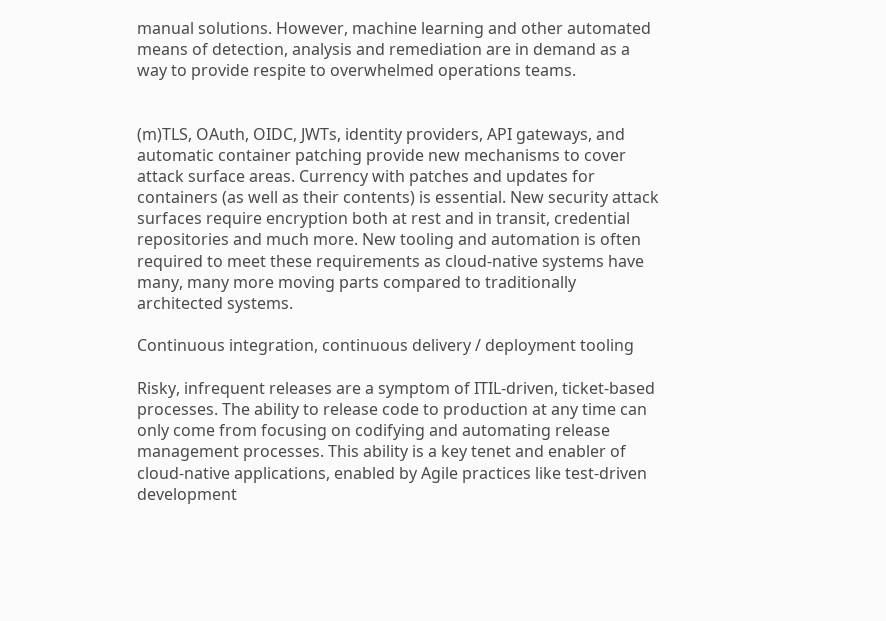manual solutions. However, machine learning and other automated means of detection, analysis and remediation are in demand as a way to provide respite to overwhelmed operations teams.


(m)TLS, OAuth, OIDC, JWTs, identity providers, API gateways, and automatic container patching provide new mechanisms to cover attack surface areas. Currency with patches and updates for containers (as well as their contents) is essential. New security attack surfaces require encryption both at rest and in transit, credential repositories and much more. New tooling and automation is often required to meet these requirements as cloud-native systems have many, many more moving parts compared to traditionally architected systems.

Continuous integration, continuous delivery / deployment tooling

Risky, infrequent releases are a symptom of ITIL-driven, ticket-based processes. The ability to release code to production at any time can only come from focusing on codifying and automating release management processes. This ability is a key tenet and enabler of cloud-native applications, enabled by Agile practices like test-driven development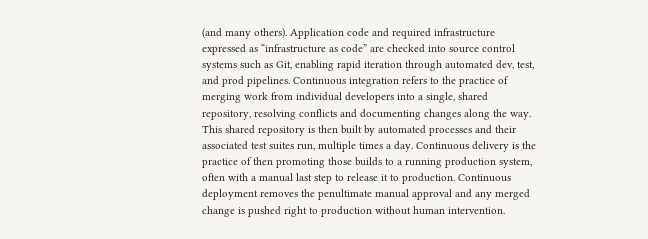(and many others). Application code and required infrastructure expressed as “infrastructure as code” are checked into source control systems such as Git, enabling rapid iteration through automated dev, test, and prod pipelines. Continuous integration refers to the practice of merging work from individual developers into a single, shared repository, resolving conflicts and documenting changes along the way. This shared repository is then built by automated processes and their associated test suites run, multiple times a day. Continuous delivery is the practice of then promoting those builds to a running production system, often with a manual last step to release it to production. Continuous deployment removes the penultimate manual approval and any merged change is pushed right to production without human intervention.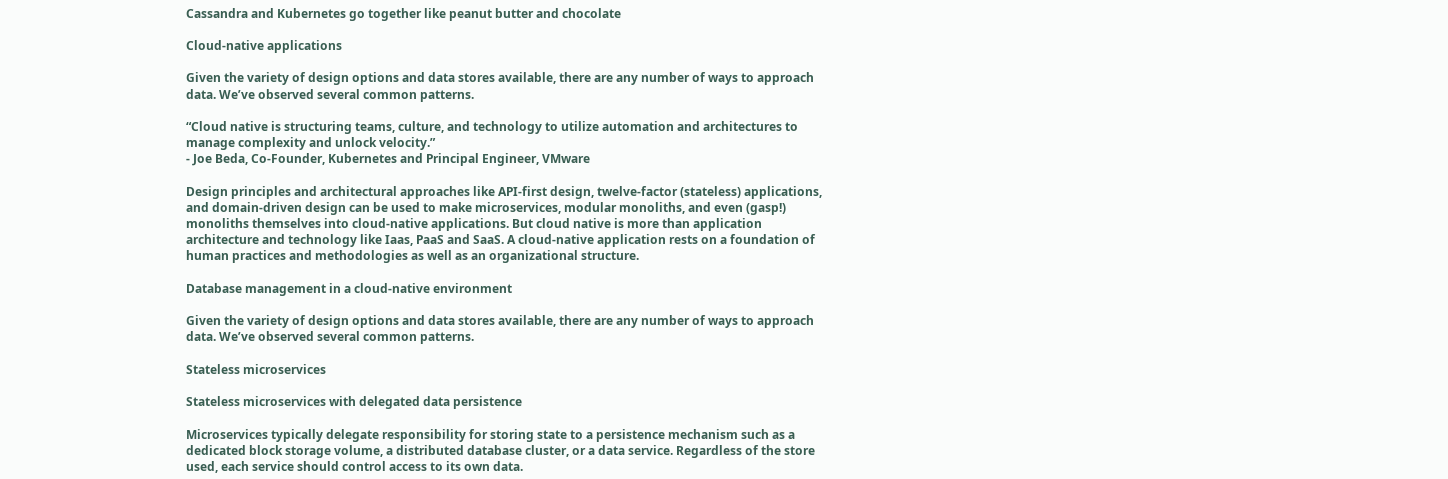Cassandra and Kubernetes go together like peanut butter and chocolate

Cloud-native applications

Given the variety of design options and data stores available, there are any number of ways to approach data. We’ve observed several common patterns.

“Cloud native is structuring teams, culture, and technology to utilize automation and architectures to manage complexity and unlock velocity.”
- Joe Beda, Co-Founder, Kubernetes and Principal Engineer, VMware

Design principles and architectural approaches like API-first design, twelve-factor (stateless) applications, and domain-driven design can be used to make microservices, modular monoliths, and even (gasp!) monoliths themselves into cloud-native applications. But cloud native is more than application architecture and technology like Iaas, PaaS and SaaS. A cloud-native application rests on a foundation of human practices and methodologies as well as an organizational structure.

Database management in a cloud-native environment

Given the variety of design options and data stores available, there are any number of ways to approach data. We’ve observed several common patterns.

Stateless microservices

Stateless microservices with delegated data persistence

Microservices typically delegate responsibility for storing state to a persistence mechanism such as a dedicated block storage volume, a distributed database cluster, or a data service. Regardless of the store used, each service should control access to its own data.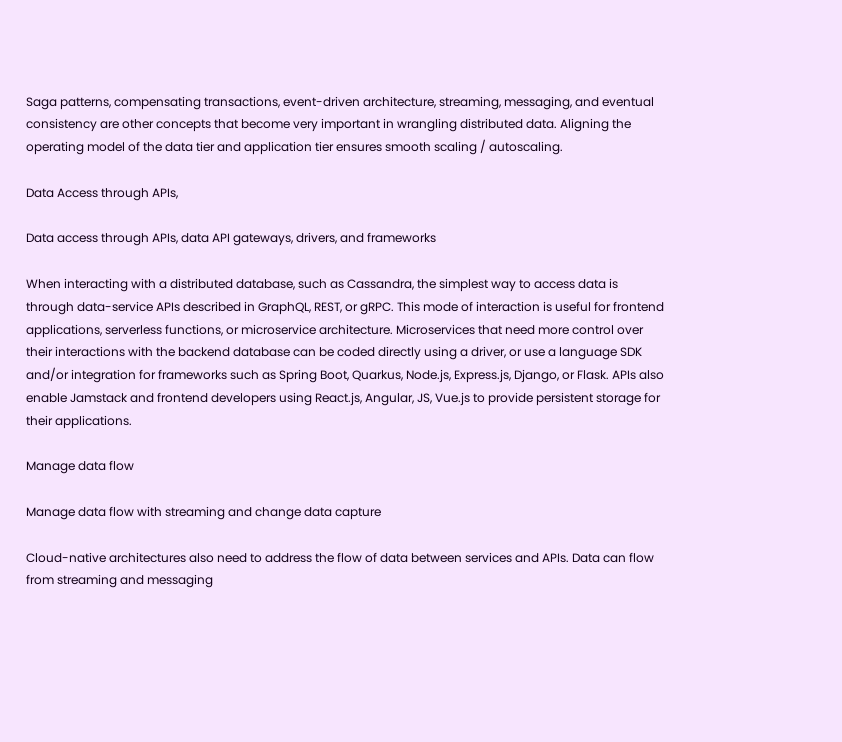Saga patterns, compensating transactions, event-driven architecture, streaming, messaging, and eventual consistency are other concepts that become very important in wrangling distributed data. Aligning the operating model of the data tier and application tier ensures smooth scaling / autoscaling.

Data Access through APIs,

Data access through APIs, data API gateways, drivers, and frameworks

When interacting with a distributed database, such as Cassandra, the simplest way to access data is through data-service APIs described in GraphQL, REST, or gRPC. This mode of interaction is useful for frontend applications, serverless functions, or microservice architecture. Microservices that need more control over their interactions with the backend database can be coded directly using a driver, or use a language SDK and/or integration for frameworks such as Spring Boot, Quarkus, Node.js, Express.js, Django, or Flask. APIs also enable Jamstack and frontend developers using React.js, Angular, JS, Vue.js to provide persistent storage for their applications.

Manage data flow

Manage data flow with streaming and change data capture

Cloud-native architectures also need to address the flow of data between services and APIs. Data can flow from streaming and messaging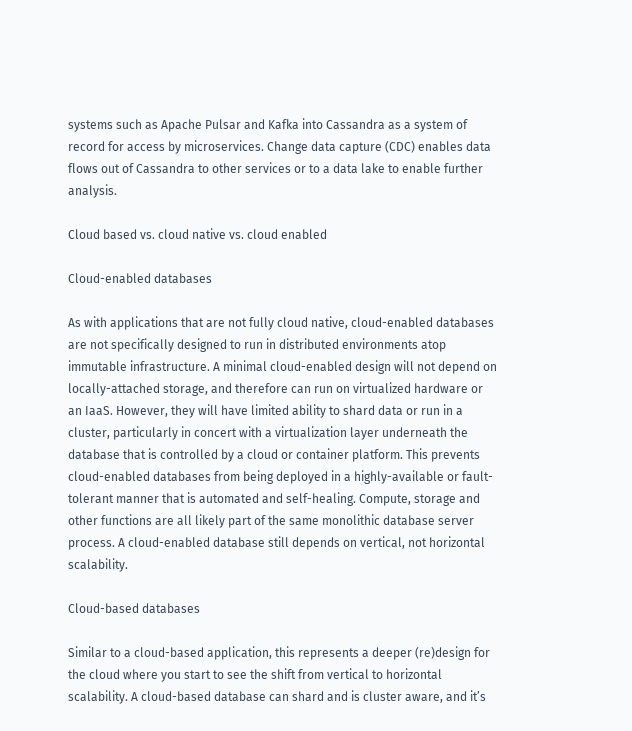systems such as Apache Pulsar and Kafka into Cassandra as a system of record for access by microservices. Change data capture (CDC) enables data flows out of Cassandra to other services or to a data lake to enable further analysis.

Cloud based vs. cloud native vs. cloud enabled

Cloud-enabled databases

As with applications that are not fully cloud native, cloud-enabled databases are not specifically designed to run in distributed environments atop immutable infrastructure. A minimal cloud-enabled design will not depend on locally-attached storage, and therefore can run on virtualized hardware or an IaaS. However, they will have limited ability to shard data or run in a cluster, particularly in concert with a virtualization layer underneath the database that is controlled by a cloud or container platform. This prevents cloud-enabled databases from being deployed in a highly-available or fault-tolerant manner that is automated and self-healing. Compute, storage and other functions are all likely part of the same monolithic database server process. A cloud-enabled database still depends on vertical, not horizontal scalability.

Cloud-based databases

Similar to a cloud-based application, this represents a deeper (re)design for the cloud where you start to see the shift from vertical to horizontal scalability. A cloud-based database can shard and is cluster aware, and it’s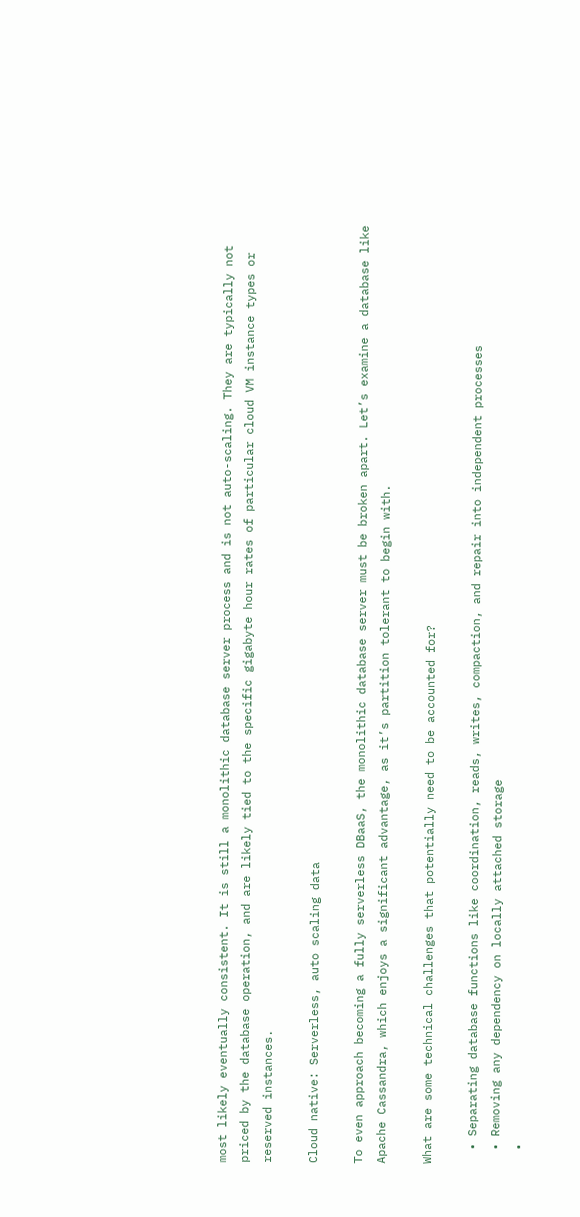most likely eventually consistent. It is still a monolithic database server process and is not auto-scaling. They are typically not priced by the database operation, and are likely tied to the specific gigabyte hour rates of particular cloud VM instance types or reserved instances.

Cloud native: Serverless, auto scaling data

To even approach becoming a fully serverless DBaaS, the monolithic database server must be broken apart. Let’s examine a database like Apache Cassandra, which enjoys a significant advantage, as it’s partition tolerant to begin with.

What are some technical challenges that potentially need to be accounted for?

  • Separating database functions like coordination, reads, writes, compaction, and repair into independent processes
  • Removing any dependency on locally attached storage
  •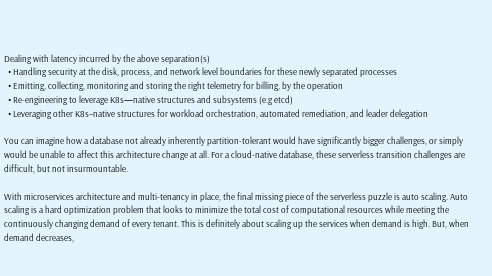Dealing with latency incurred by the above separation(s)
  • Handling security at the disk, process, and network level boundaries for these newly separated processes
  • Emitting, collecting, monitoring and storing the right telemetry for billing, by the operation
  • Re-engineering to leverage K8s—native structures and subsystems (e.g etcd)
  • Leveraging other K8s–native structures for workload orchestration, automated remediation, and leader delegation

You can imagine how a database not already inherently partition-tolerant would have significantly bigger challenges, or simply would be unable to affect this architecture change at all. For a cloud-native database, these serverless transition challenges are difficult, but not insurmountable.

With microservices architecture and multi-tenancy in place, the final missing piece of the serverless puzzle is auto scaling. Auto scaling is a hard optimization problem that looks to minimize the total cost of computational resources while meeting the continuously changing demand of every tenant. This is definitely about scaling up the services when demand is high. But, when demand decreases,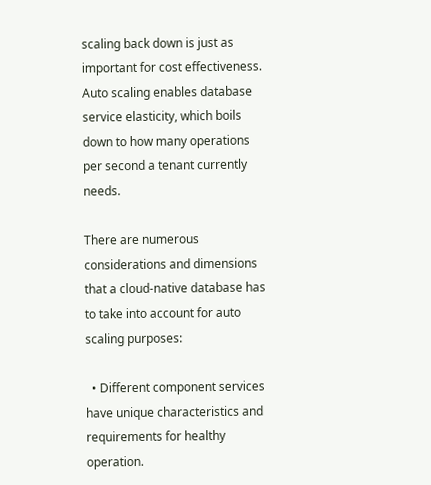scaling back down is just as important for cost effectiveness. Auto scaling enables database service elasticity, which boils down to how many operations per second a tenant currently needs.

There are numerous considerations and dimensions that a cloud-native database has to take into account for auto scaling purposes:

  • Different component services have unique characteristics and requirements for healthy operation.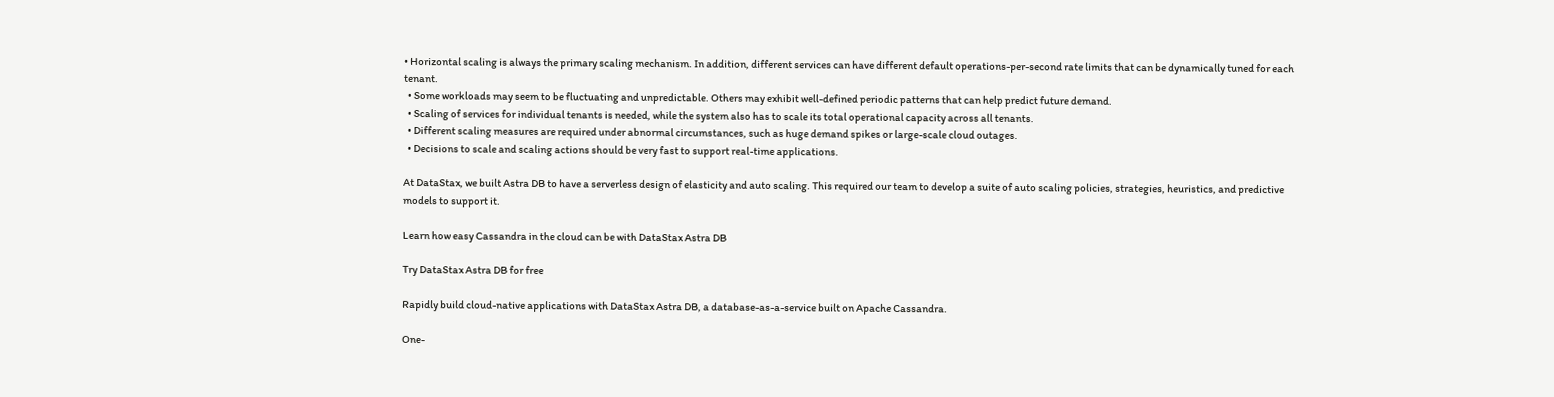• Horizontal scaling is always the primary scaling mechanism. In addition, different services can have different default operations-per-second rate limits that can be dynamically tuned for each tenant.
  • Some workloads may seem to be fluctuating and unpredictable. Others may exhibit well-defined periodic patterns that can help predict future demand.
  • Scaling of services for individual tenants is needed, while the system also has to scale its total operational capacity across all tenants.
  • Different scaling measures are required under abnormal circumstances, such as huge demand spikes or large-scale cloud outages.
  • Decisions to scale and scaling actions should be very fast to support real-time applications.

At DataStax, we built Astra DB to have a serverless design of elasticity and auto scaling. This required our team to develop a suite of auto scaling policies, strategies, heuristics, and predictive models to support it.

Learn how easy Cassandra in the cloud can be with DataStax Astra DB

Try DataStax Astra DB for free

Rapidly build cloud-native applications with DataStax Astra DB, a database-as-a-service built on Apache Cassandra.

One-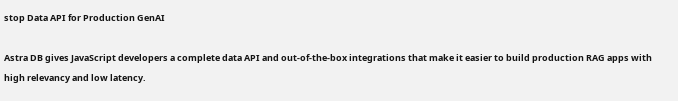stop Data API for Production GenAI

Astra DB gives JavaScript developers a complete data API and out-of-the-box integrations that make it easier to build production RAG apps with high relevancy and low latency.